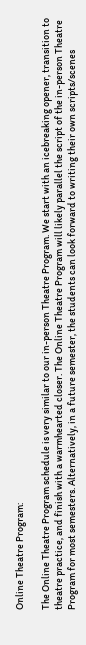Online Theatre Program:

The Online Theatre Program schedule is very similar to our in-person Theatre Program. We start with an icebreaking opener, transition to theatre practice, and finish with a warmhearted closer. The Online Theatre Program will likely parallel the script of the in-person Theatre Program for most semesters. Alternatively, in a future semester, the students can look forward to writing their own scripts/scenes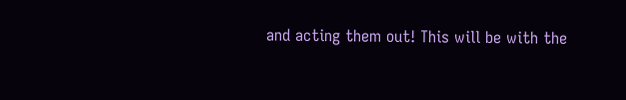and acting them out! This will be with the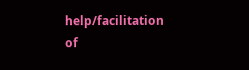help/facilitation of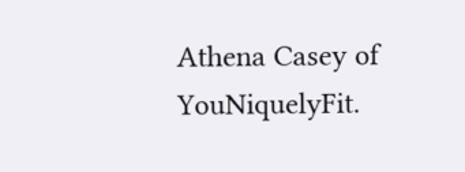Athena Casey of YouNiquelyFit.